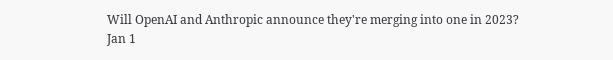Will OpenAI and Anthropic announce they're merging into one in 2023?
Jan 1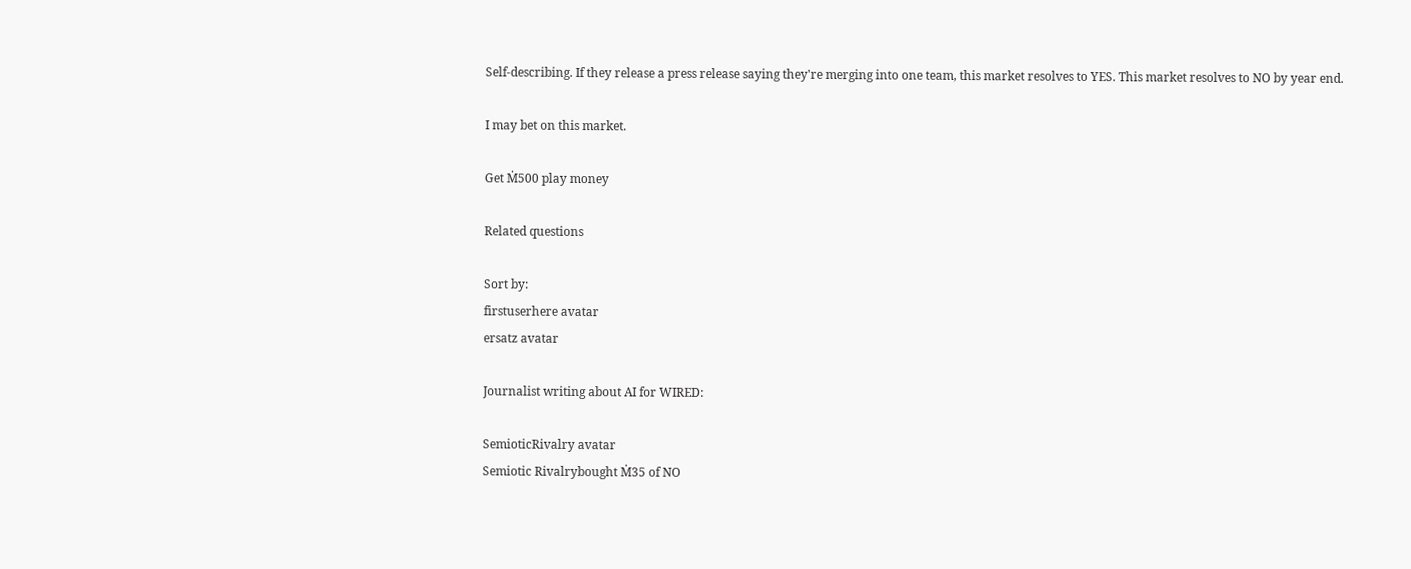Self-describing. If they release a press release saying they're merging into one team, this market resolves to YES. This market resolves to NO by year end.

I may bet on this market.

Get Ṁ500 play money

Related questions

Sort by:
firstuserhere avatar
ersatz avatar

Journalist writing about AI for WIRED:

SemioticRivalry avatar
Semiotic Rivalrybought Ṁ35 of NO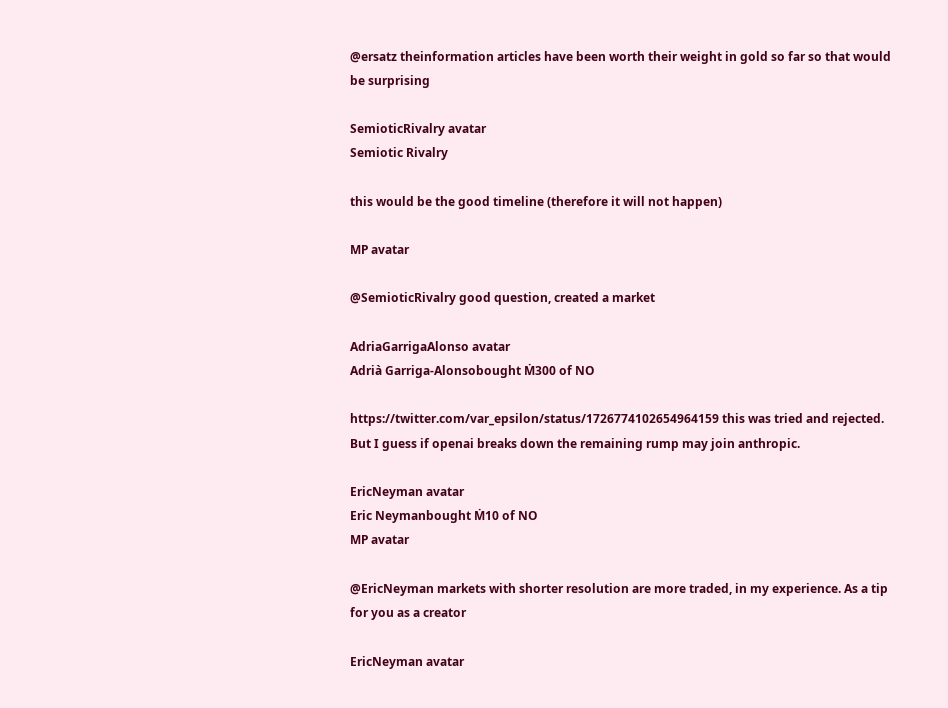@ersatz theinformation articles have been worth their weight in gold so far so that would be surprising

SemioticRivalry avatar
Semiotic Rivalry

this would be the good timeline (therefore it will not happen)

MP avatar

@SemioticRivalry good question, created a market

AdriaGarrigaAlonso avatar
Adrià Garriga-Alonsobought Ṁ300 of NO

https://twitter.com/var_epsilon/status/1726774102654964159 this was tried and rejected. But I guess if openai breaks down the remaining rump may join anthropic.

EricNeyman avatar
Eric Neymanbought Ṁ10 of NO
MP avatar

@EricNeyman markets with shorter resolution are more traded, in my experience. As a tip for you as a creator

EricNeyman avatar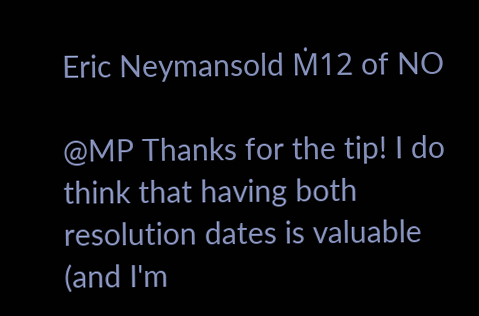Eric Neymansold Ṁ12 of NO

@MP Thanks for the tip! I do think that having both resolution dates is valuable (and I'm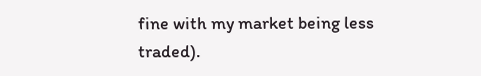fine with my market being less traded).